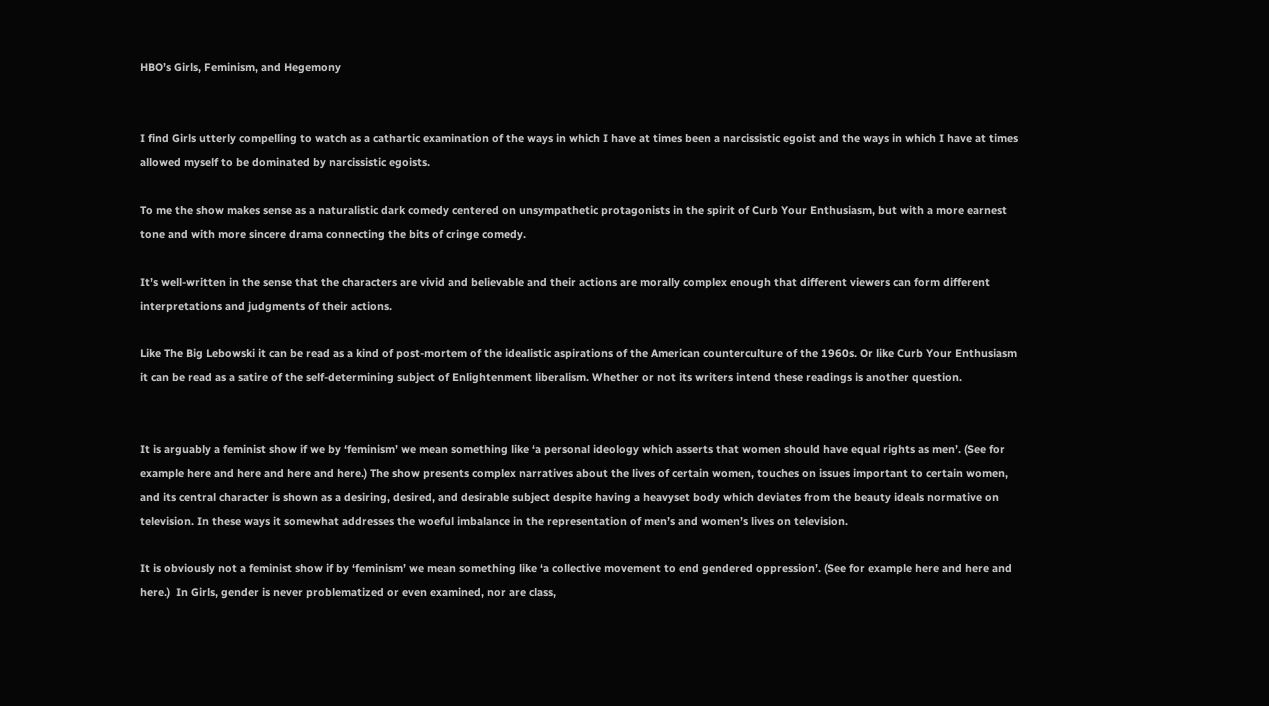HBO’s Girls, Feminism, and Hegemony


I find Girls utterly compelling to watch as a cathartic examination of the ways in which I have at times been a narcissistic egoist and the ways in which I have at times allowed myself to be dominated by narcissistic egoists.

To me the show makes sense as a naturalistic dark comedy centered on unsympathetic protagonists in the spirit of Curb Your Enthusiasm, but with a more earnest tone and with more sincere drama connecting the bits of cringe comedy.

It’s well-written in the sense that the characters are vivid and believable and their actions are morally complex enough that different viewers can form different interpretations and judgments of their actions.

Like The Big Lebowski it can be read as a kind of post-mortem of the idealistic aspirations of the American counterculture of the 1960s. Or like Curb Your Enthusiasm it can be read as a satire of the self-determining subject of Enlightenment liberalism. Whether or not its writers intend these readings is another question.


It is arguably a feminist show if we by ‘feminism’ we mean something like ‘a personal ideology which asserts that women should have equal rights as men’. (See for example here and here and here and here.) The show presents complex narratives about the lives of certain women, touches on issues important to certain women, and its central character is shown as a desiring, desired, and desirable subject despite having a heavyset body which deviates from the beauty ideals normative on television. In these ways it somewhat addresses the woeful imbalance in the representation of men’s and women’s lives on television.

It is obviously not a feminist show if by ‘feminism’ we mean something like ‘a collective movement to end gendered oppression’. (See for example here and here and here.)  In Girls, gender is never problematized or even examined, nor are class,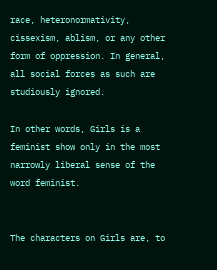race, heteronormativity, cissexism, ablism, or any other form of oppression. In general, all social forces as such are studiously ignored.

In other words, Girls is a feminist show only in the most narrowly liberal sense of the word feminist.


The characters on Girls are, to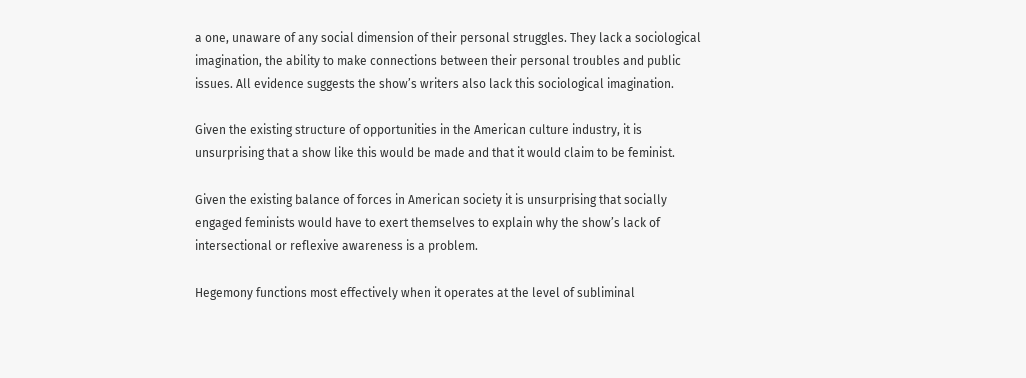a one, unaware of any social dimension of their personal struggles. They lack a sociological imagination, the ability to make connections between their personal troubles and public issues. All evidence suggests the show’s writers also lack this sociological imagination.

Given the existing structure of opportunities in the American culture industry, it is unsurprising that a show like this would be made and that it would claim to be feminist.

Given the existing balance of forces in American society it is unsurprising that socially engaged feminists would have to exert themselves to explain why the show’s lack of intersectional or reflexive awareness is a problem.

Hegemony functions most effectively when it operates at the level of subliminal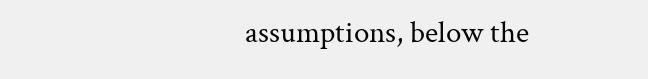assumptions, below the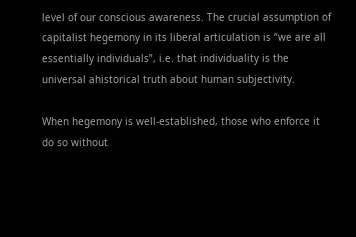level of our conscious awareness. The crucial assumption of capitalist hegemony in its liberal articulation is “we are all essentially individuals”, i.e. that individuality is the universal ahistorical truth about human subjectivity.

When hegemony is well-established, those who enforce it do so without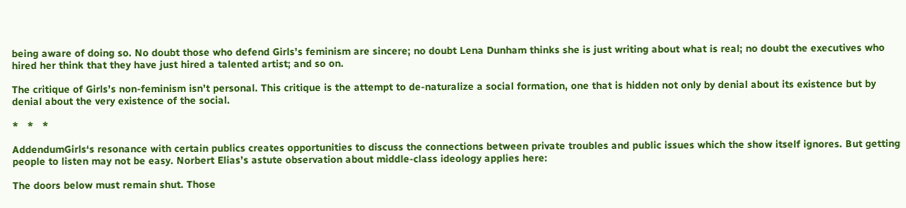being aware of doing so. No doubt those who defend Girls’s feminism are sincere; no doubt Lena Dunham thinks she is just writing about what is real; no doubt the executives who hired her think that they have just hired a talented artist; and so on.

The critique of Girls’s non-feminism isn’t personal. This critique is the attempt to de-naturalize a social formation, one that is hidden not only by denial about its existence but by denial about the very existence of the social.

*   *   *

AddendumGirls‘s resonance with certain publics creates opportunities to discuss the connections between private troubles and public issues which the show itself ignores. But getting people to listen may not be easy. Norbert Elias’s astute observation about middle-class ideology applies here:

The doors below must remain shut. Those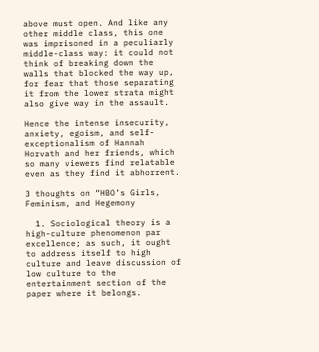above must open. And like any other middle class, this one was imprisoned in a peculiarly middle-class way: it could not think of breaking down the walls that blocked the way up, for fear that those separating it from the lower strata might also give way in the assault.

Hence the intense insecurity, anxiety, egoism, and self-exceptionalism of Hannah Horvath and her friends, which so many viewers find relatable even as they find it abhorrent.

3 thoughts on “HBO’s Girls, Feminism, and Hegemony

  1. Sociological theory is a high-culture phenomenon par excellence; as such, it ought to address itself to high culture and leave discussion of low culture to the entertainment section of the paper where it belongs.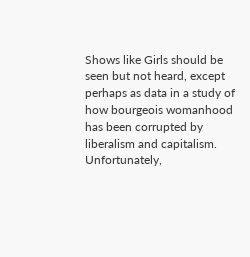Shows like Girls should be seen but not heard, except perhaps as data in a study of how bourgeois womanhood has been corrupted by liberalism and capitalism. Unfortunately,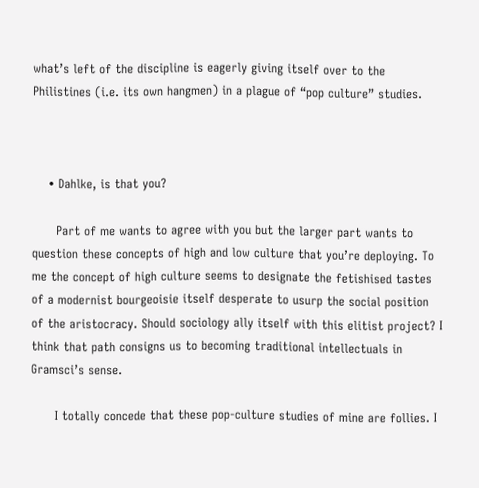what’s left of the discipline is eagerly giving itself over to the Philistines (i.e. its own hangmen) in a plague of “pop culture” studies.



    • Dahlke, is that you?

      Part of me wants to agree with you but the larger part wants to question these concepts of high and low culture that you’re deploying. To me the concept of high culture seems to designate the fetishised tastes of a modernist bourgeoisie itself desperate to usurp the social position of the aristocracy. Should sociology ally itself with this elitist project? I think that path consigns us to becoming traditional intellectuals in Gramsci’s sense.

      I totally concede that these pop-culture studies of mine are follies. I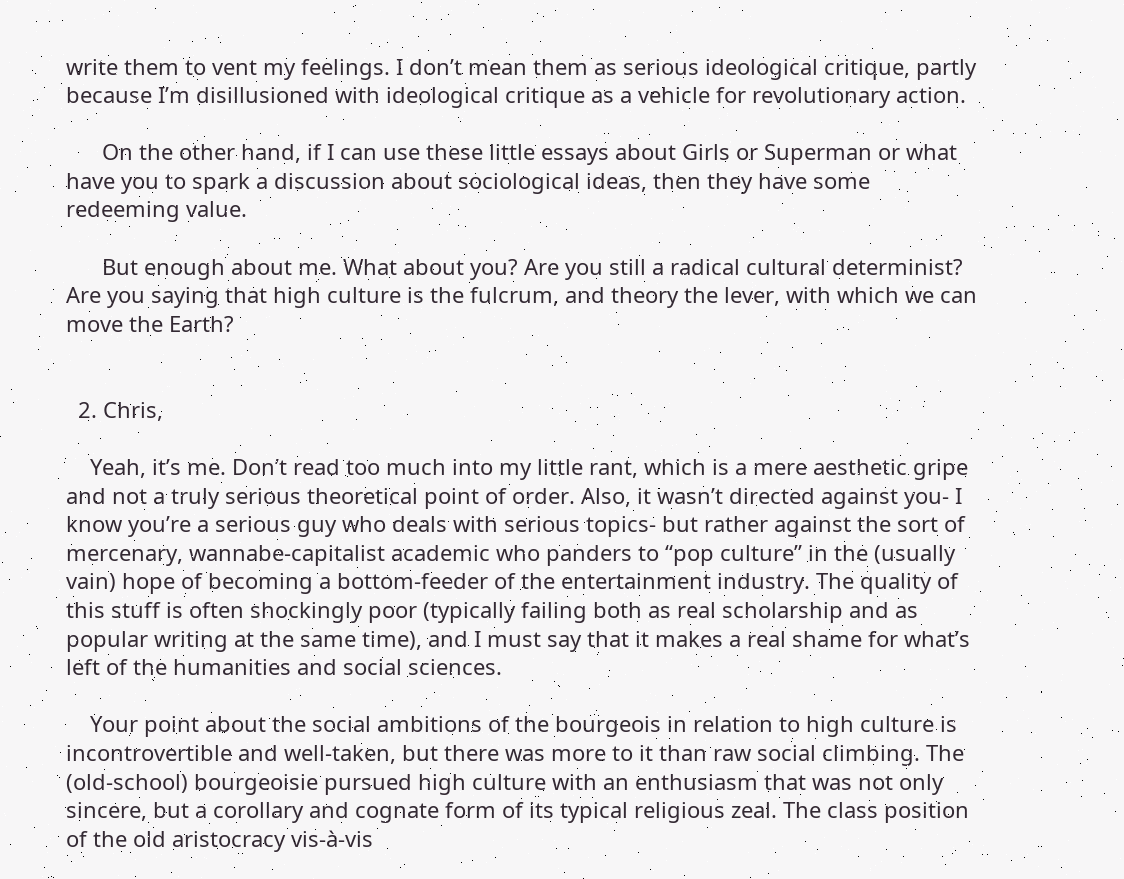write them to vent my feelings. I don’t mean them as serious ideological critique, partly because I’m disillusioned with ideological critique as a vehicle for revolutionary action.

      On the other hand, if I can use these little essays about Girls or Superman or what have you to spark a discussion about sociological ideas, then they have some redeeming value.

      But enough about me. What about you? Are you still a radical cultural determinist? Are you saying that high culture is the fulcrum, and theory the lever, with which we can move the Earth?


  2. Chris,

    Yeah, it’s me. Don’t read too much into my little rant, which is a mere aesthetic gripe and not a truly serious theoretical point of order. Also, it wasn’t directed against you- I know you’re a serious guy who deals with serious topics- but rather against the sort of mercenary, wannabe-capitalist academic who panders to “pop culture” in the (usually vain) hope of becoming a bottom-feeder of the entertainment industry. The quality of this stuff is often shockingly poor (typically failing both as real scholarship and as popular writing at the same time), and I must say that it makes a real shame for what’s left of the humanities and social sciences.

    Your point about the social ambitions of the bourgeois in relation to high culture is incontrovertible and well-taken, but there was more to it than raw social climbing. The (old-school) bourgeoisie pursued high culture with an enthusiasm that was not only sincere, but a corollary and cognate form of its typical religious zeal. The class position of the old aristocracy vis-à-vis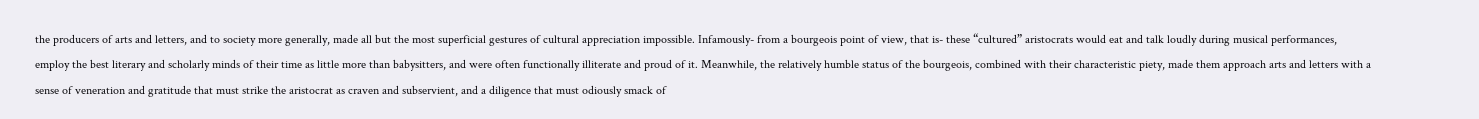the producers of arts and letters, and to society more generally, made all but the most superficial gestures of cultural appreciation impossible. Infamously- from a bourgeois point of view, that is- these “cultured” aristocrats would eat and talk loudly during musical performances, employ the best literary and scholarly minds of their time as little more than babysitters, and were often functionally illiterate and proud of it. Meanwhile, the relatively humble status of the bourgeois, combined with their characteristic piety, made them approach arts and letters with a sense of veneration and gratitude that must strike the aristocrat as craven and subservient, and a diligence that must odiously smack of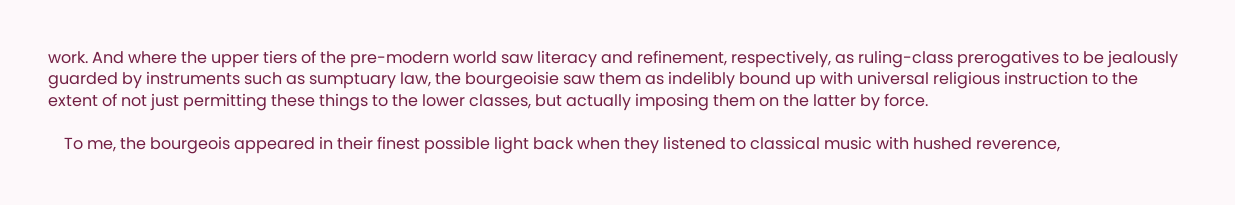work. And where the upper tiers of the pre-modern world saw literacy and refinement, respectively, as ruling-class prerogatives to be jealously guarded by instruments such as sumptuary law, the bourgeoisie saw them as indelibly bound up with universal religious instruction to the extent of not just permitting these things to the lower classes, but actually imposing them on the latter by force.

    To me, the bourgeois appeared in their finest possible light back when they listened to classical music with hushed reverence,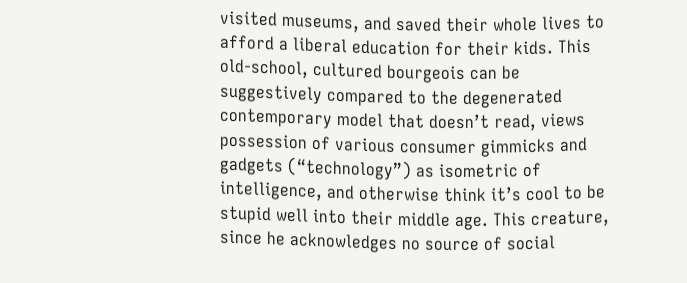visited museums, and saved their whole lives to afford a liberal education for their kids. This old-school, cultured bourgeois can be suggestively compared to the degenerated contemporary model that doesn’t read, views possession of various consumer gimmicks and gadgets (“technology”) as isometric of intelligence, and otherwise think it’s cool to be stupid well into their middle age. This creature, since he acknowledges no source of social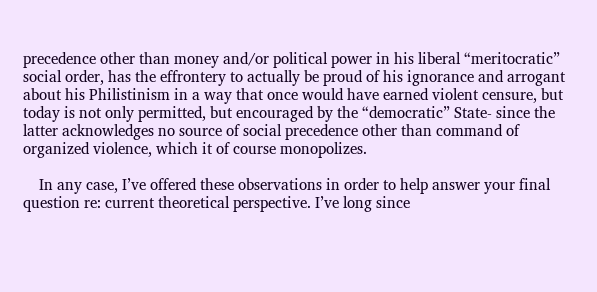precedence other than money and/or political power in his liberal “meritocratic” social order, has the effrontery to actually be proud of his ignorance and arrogant about his Philistinism in a way that once would have earned violent censure, but today is not only permitted, but encouraged by the “democratic” State- since the latter acknowledges no source of social precedence other than command of organized violence, which it of course monopolizes.

    In any case, I’ve offered these observations in order to help answer your final question re: current theoretical perspective. I’ve long since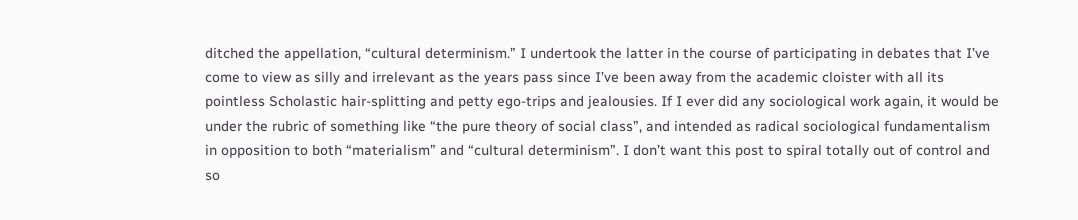ditched the appellation, “cultural determinism.” I undertook the latter in the course of participating in debates that I’ve come to view as silly and irrelevant as the years pass since I’ve been away from the academic cloister with all its pointless Scholastic hair-splitting and petty ego-trips and jealousies. If I ever did any sociological work again, it would be under the rubric of something like “the pure theory of social class”, and intended as radical sociological fundamentalism in opposition to both “materialism” and “cultural determinism”. I don’t want this post to spiral totally out of control and so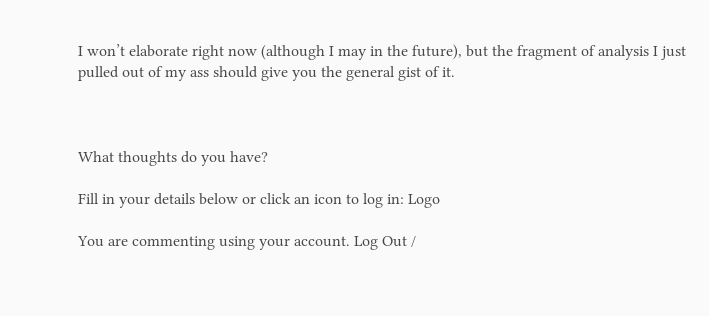I won’t elaborate right now (although I may in the future), but the fragment of analysis I just pulled out of my ass should give you the general gist of it.



What thoughts do you have?

Fill in your details below or click an icon to log in: Logo

You are commenting using your account. Log Out /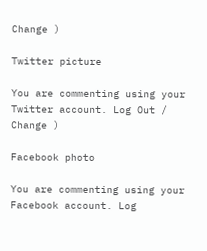Change )

Twitter picture

You are commenting using your Twitter account. Log Out / Change )

Facebook photo

You are commenting using your Facebook account. Log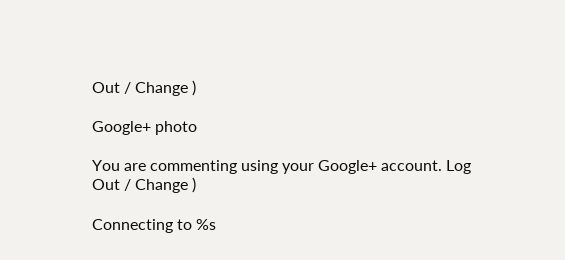Out / Change )

Google+ photo

You are commenting using your Google+ account. Log Out / Change )

Connecting to %s